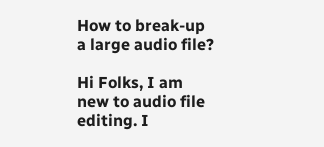How to break-up a large audio file?

Hi Folks, I am new to audio file editing. I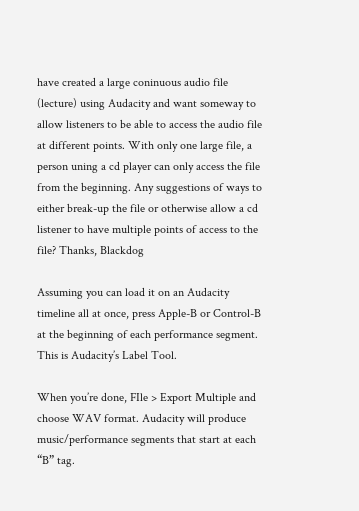have created a large coninuous audio file (lecture) using Audacity and want someway to allow listeners to be able to access the audio file at different points. With only one large file, a person uning a cd player can only access the file from the beginning. Any suggestions of ways to either break-up the file or otherwise allow a cd listener to have multiple points of access to the file? Thanks, Blackdog

Assuming you can load it on an Audacity timeline all at once, press Apple-B or Control-B at the beginning of each performance segment. This is Audacity’s Label Tool.

When you’re done, FIle > Export Multiple and choose WAV format. Audacity will produce music/performance segments that start at each “B” tag.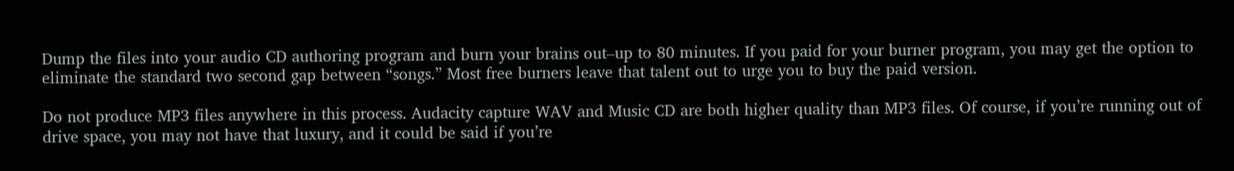Dump the files into your audio CD authoring program and burn your brains out–up to 80 minutes. If you paid for your burner program, you may get the option to eliminate the standard two second gap between “songs.” Most free burners leave that talent out to urge you to buy the paid version.

Do not produce MP3 files anywhere in this process. Audacity capture WAV and Music CD are both higher quality than MP3 files. Of course, if you’re running out of drive space, you may not have that luxury, and it could be said if you’re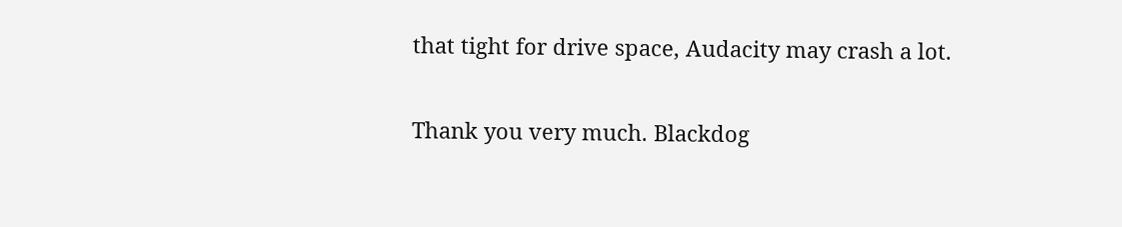that tight for drive space, Audacity may crash a lot.


Thank you very much. Blackdog